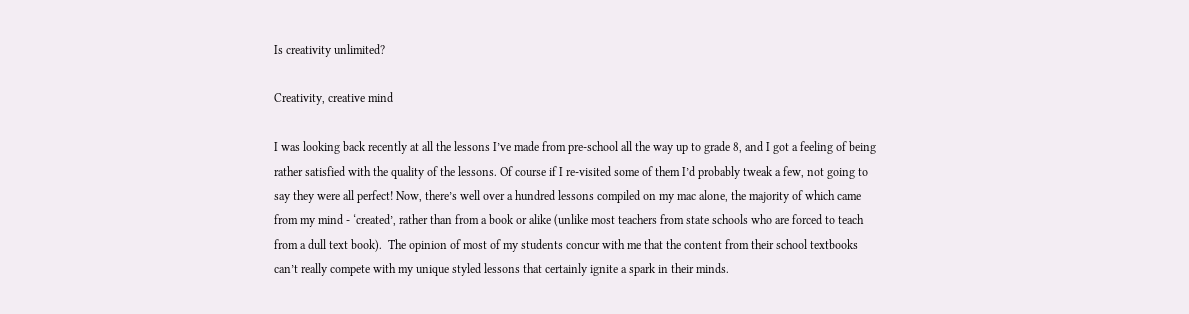Is creativity unlimited?

Creativity, creative mind

I was looking back recently at all the lessons I’ve made from pre-school all the way up to grade 8, and I got a feeling of being rather satisfied with the quality of the lessons. Of course if I re-visited some of them I’d probably tweak a few, not going to say they were all perfect! Now, there’s well over a hundred lessons compiled on my mac alone, the majority of which came from my mind - ‘created’, rather than from a book or alike (unlike most teachers from state schools who are forced to teach from a dull text book).  The opinion of most of my students concur with me that the content from their school textbooks can’t really compete with my unique styled lessons that certainly ignite a spark in their minds.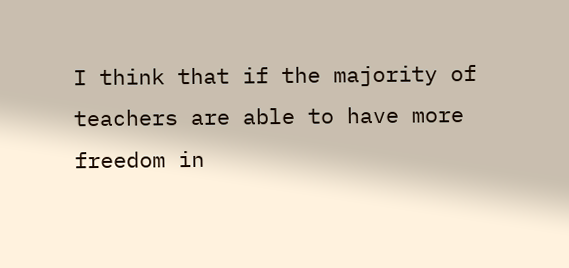I think that if the majority of teachers are able to have more freedom in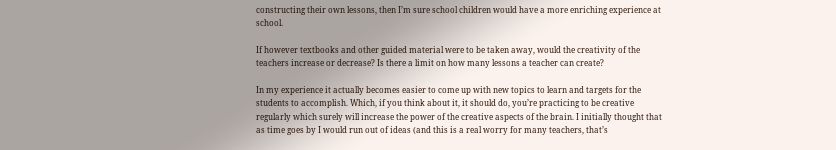constructing their own lessons, then I’m sure school children would have a more enriching experience at school.

If however textbooks and other guided material were to be taken away, would the creativity of the teachers increase or decrease? Is there a limit on how many lessons a teacher can create?

In my experience it actually becomes easier to come up with new topics to learn and targets for the students to accomplish. Which, if you think about it, it should do, you’re practicing to be creative regularly which surely will increase the power of the creative aspects of the brain. I initially thought that as time goes by I would run out of ideas (and this is a real worry for many teachers, that’s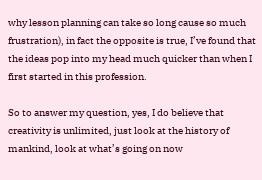why lesson planning can take so long cause so much frustration), in fact the opposite is true, I’ve found that the ideas pop into my head much quicker than when I first started in this profession.

So to answer my question, yes, I do believe that creativity is unlimited, just look at the history of mankind, look at what’s going on now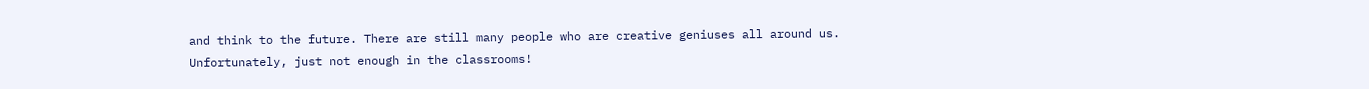and think to the future. There are still many people who are creative geniuses all around us. Unfortunately, just not enough in the classrooms!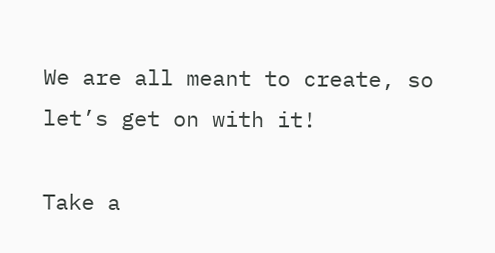We are all meant to create, so let’s get on with it!

Take a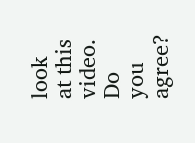look at this video. Do you agree?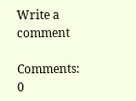Write a comment

Comments: 0